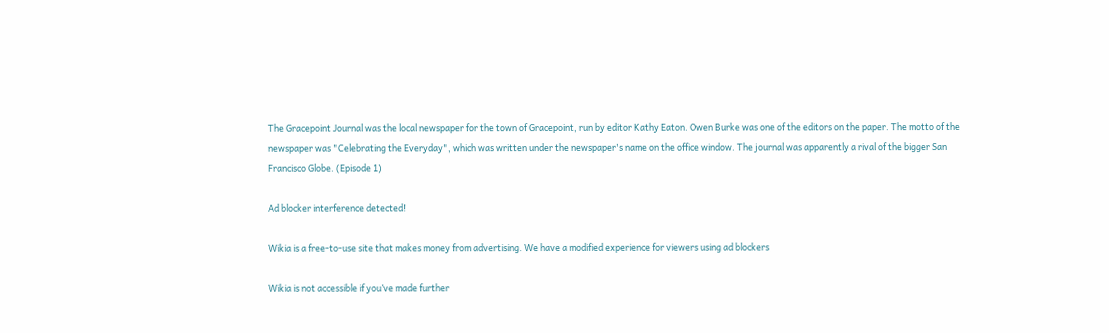The Gracepoint Journal was the local newspaper for the town of Gracepoint, run by editor Kathy Eaton. Owen Burke was one of the editors on the paper. The motto of the newspaper was "Celebrating the Everyday", which was written under the newspaper's name on the office window. The journal was apparently a rival of the bigger San Francisco Globe. (Episode 1)

Ad blocker interference detected!

Wikia is a free-to-use site that makes money from advertising. We have a modified experience for viewers using ad blockers

Wikia is not accessible if you’ve made further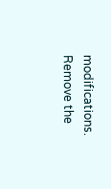modifications. Remove the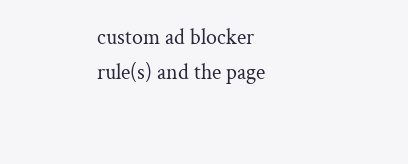custom ad blocker rule(s) and the page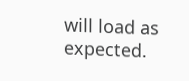will load as expected.